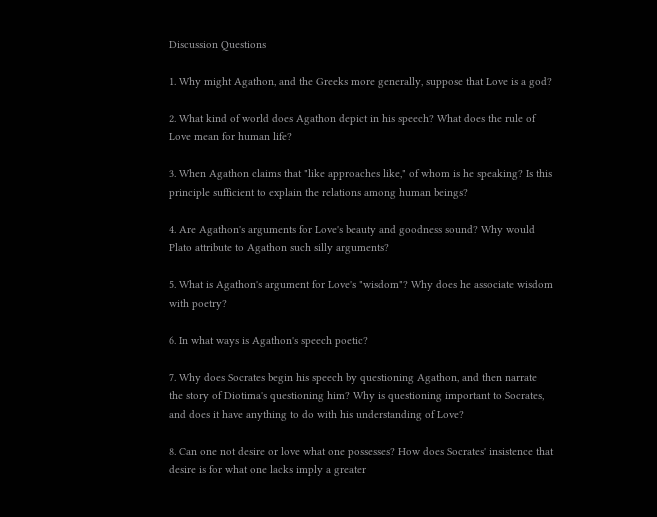Discussion Questions

1. Why might Agathon, and the Greeks more generally, suppose that Love is a god?

2. What kind of world does Agathon depict in his speech? What does the rule of Love mean for human life?

3. When Agathon claims that "like approaches like," of whom is he speaking? Is this principle sufficient to explain the relations among human beings?

4. Are Agathon's arguments for Love's beauty and goodness sound? Why would Plato attribute to Agathon such silly arguments?

5. What is Agathon's argument for Love's "wisdom"? Why does he associate wisdom with poetry?

6. In what ways is Agathon's speech poetic?

7. Why does Socrates begin his speech by questioning Agathon, and then narrate the story of Diotima's questioning him? Why is questioning important to Socrates, and does it have anything to do with his understanding of Love?

8. Can one not desire or love what one possesses? How does Socrates' insistence that desire is for what one lacks imply a greater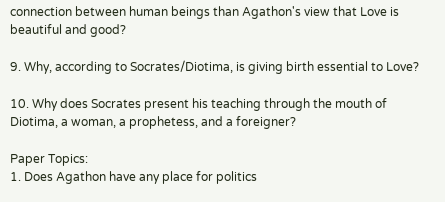connection between human beings than Agathon's view that Love is beautiful and good?

9. Why, according to Socrates/Diotima, is giving birth essential to Love?

10. Why does Socrates present his teaching through the mouth of Diotima, a woman, a prophetess, and a foreigner?

Paper Topics:
1. Does Agathon have any place for politics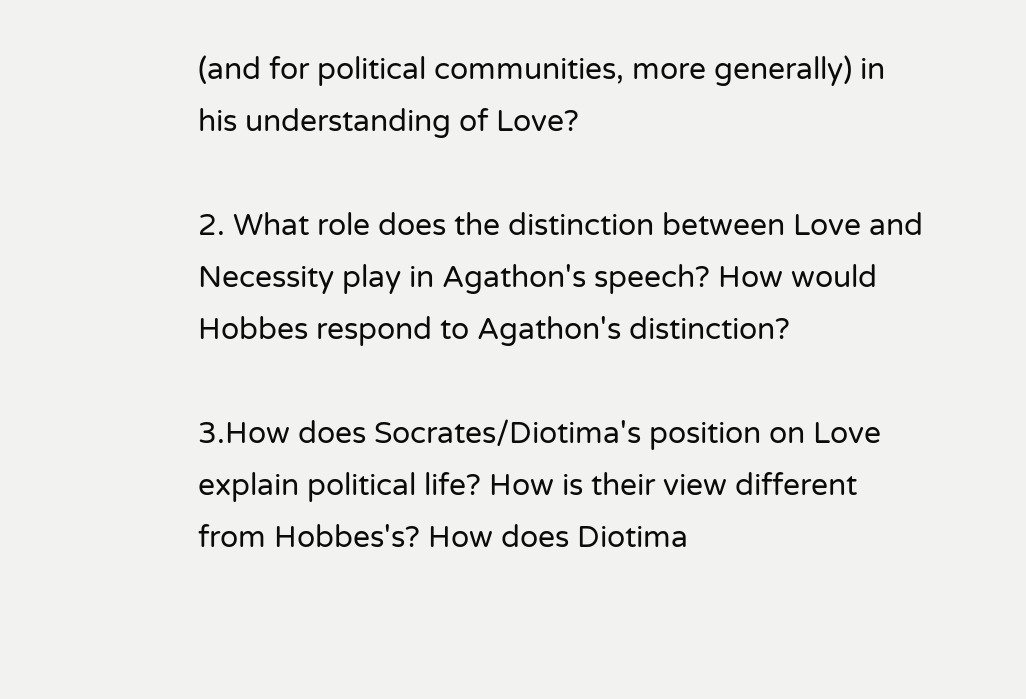(and for political communities, more generally) in his understanding of Love?

2. What role does the distinction between Love and Necessity play in Agathon's speech? How would Hobbes respond to Agathon's distinction?

3.How does Socrates/Diotima's position on Love explain political life? How is their view different from Hobbes's? How does Diotima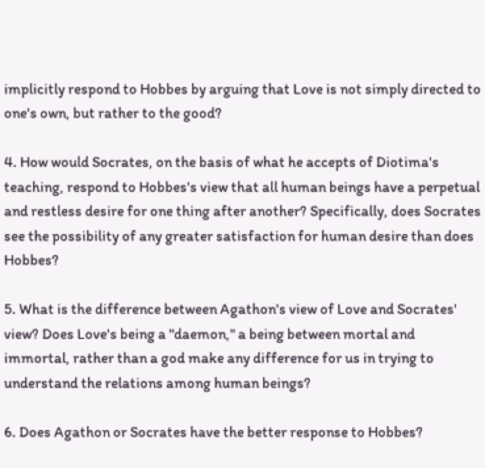implicitly respond to Hobbes by arguing that Love is not simply directed to one's own, but rather to the good?

4. How would Socrates, on the basis of what he accepts of Diotima's teaching, respond to Hobbes's view that all human beings have a perpetual and restless desire for one thing after another? Specifically, does Socrates see the possibility of any greater satisfaction for human desire than does Hobbes?

5. What is the difference between Agathon's view of Love and Socrates' view? Does Love's being a "daemon," a being between mortal and immortal, rather than a god make any difference for us in trying to understand the relations among human beings?

6. Does Agathon or Socrates have the better response to Hobbes?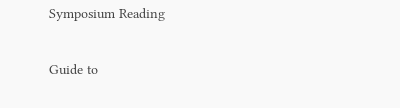Symposium Reading

Guide to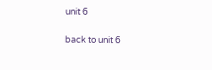unit 6

back to unit 6